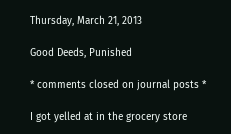Thursday, March 21, 2013

Good Deeds, Punished

* comments closed on journal posts *

I got yelled at in the grocery store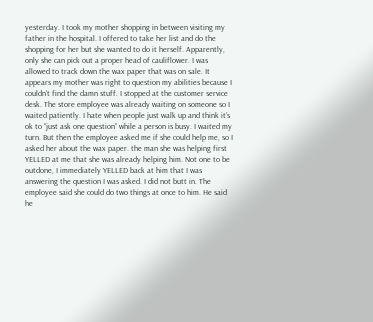yesterday. I took my mother shopping in between visiting my father in the hospital. I offered to take her list and do the shopping for her but she wanted to do it herself. Apparently, only she can pick out a proper head of cauliflower. I was allowed to track down the wax paper that was on sale. It appears my mother was right to question my abilities because I couldn’t find the damn stuff. I stopped at the customer service desk. The store employee was already waiting on someone so I waited patiently. I hate when people just walk up and think it’s ok to “just ask one question” while a person is busy. I waited my turn. But then the employee asked me if she could help me, so I asked her about the wax paper. the man she was helping first YELLED at me that she was already helping him. Not one to be outdone, I immediately YELLED back at him that I was answering the question I was asked. I did not butt in. The employee said she could do two things at once to him. He said he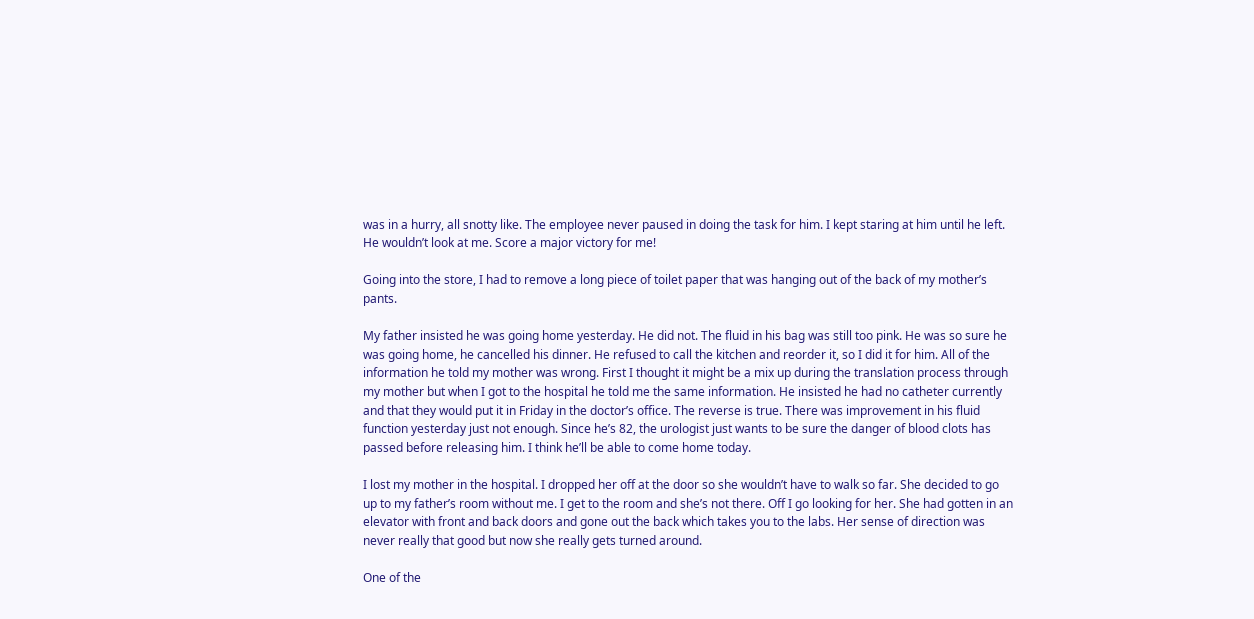was in a hurry, all snotty like. The employee never paused in doing the task for him. I kept staring at him until he left. He wouldn’t look at me. Score a major victory for me!

Going into the store, I had to remove a long piece of toilet paper that was hanging out of the back of my mother’s pants.

My father insisted he was going home yesterday. He did not. The fluid in his bag was still too pink. He was so sure he was going home, he cancelled his dinner. He refused to call the kitchen and reorder it, so I did it for him. All of the information he told my mother was wrong. First I thought it might be a mix up during the translation process through my mother but when I got to the hospital he told me the same information. He insisted he had no catheter currently and that they would put it in Friday in the doctor’s office. The reverse is true. There was improvement in his fluid function yesterday just not enough. Since he’s 82, the urologist just wants to be sure the danger of blood clots has passed before releasing him. I think he’ll be able to come home today.

I lost my mother in the hospital. I dropped her off at the door so she wouldn’t have to walk so far. She decided to go up to my father’s room without me. I get to the room and she’s not there. Off I go looking for her. She had gotten in an elevator with front and back doors and gone out the back which takes you to the labs. Her sense of direction was never really that good but now she really gets turned around.

One of the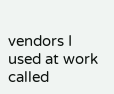vendors I used at work called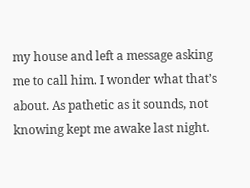my house and left a message asking me to call him. I wonder what that’s about. As pathetic as it sounds, not knowing kept me awake last night.